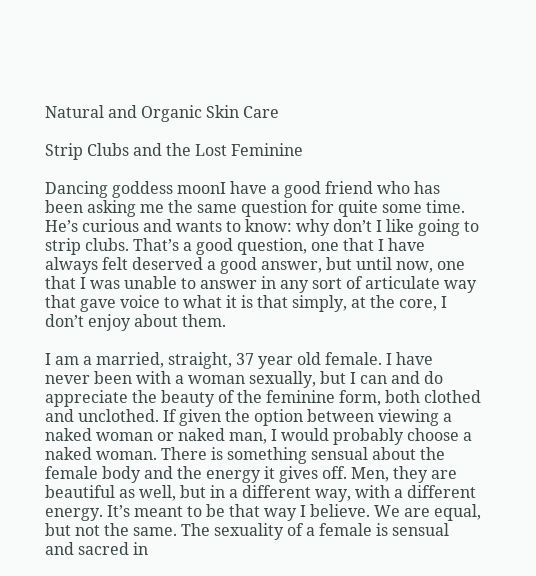Natural and Organic Skin Care

Strip Clubs and the Lost Feminine

Dancing goddess moonI have a good friend who has been asking me the same question for quite some time. He’s curious and wants to know: why don’t I like going to strip clubs. That’s a good question, one that I have always felt deserved a good answer, but until now, one that I was unable to answer in any sort of articulate way that gave voice to what it is that simply, at the core, I don’t enjoy about them.

I am a married, straight, 37 year old female. I have never been with a woman sexually, but I can and do appreciate the beauty of the feminine form, both clothed and unclothed. If given the option between viewing a naked woman or naked man, I would probably choose a naked woman. There is something sensual about the female body and the energy it gives off. Men, they are beautiful as well, but in a different way, with a different energy. It’s meant to be that way I believe. We are equal, but not the same. The sexuality of a female is sensual and sacred in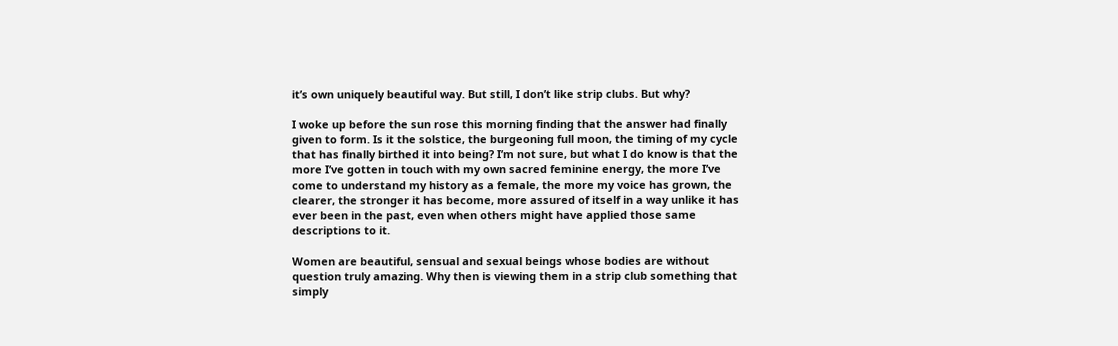it’s own uniquely beautiful way. But still, I don’t like strip clubs. But why?

I woke up before the sun rose this morning finding that the answer had finally given to form. Is it the solstice, the burgeoning full moon, the timing of my cycle that has finally birthed it into being? I’m not sure, but what I do know is that the more I’ve gotten in touch with my own sacred feminine energy, the more I’ve come to understand my history as a female, the more my voice has grown, the clearer, the stronger it has become, more assured of itself in a way unlike it has ever been in the past, even when others might have applied those same descriptions to it.

Women are beautiful, sensual and sexual beings whose bodies are without question truly amazing. Why then is viewing them in a strip club something that simply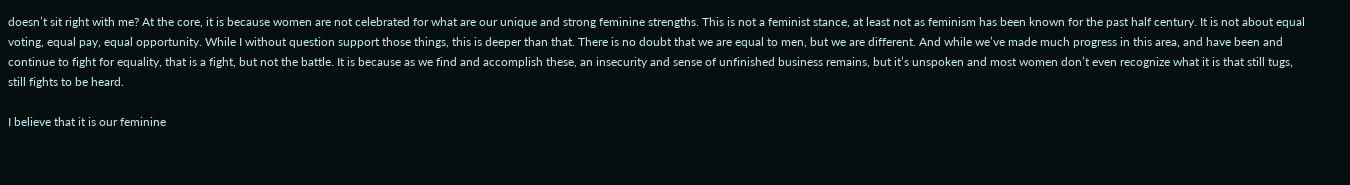doesn’t sit right with me? At the core, it is because women are not celebrated for what are our unique and strong feminine strengths. This is not a feminist stance, at least not as feminism has been known for the past half century. It is not about equal voting, equal pay, equal opportunity. While I without question support those things, this is deeper than that. There is no doubt that we are equal to men, but we are different. And while we’ve made much progress in this area, and have been and continue to fight for equality, that is a fight, but not the battle. It is because as we find and accomplish these, an insecurity and sense of unfinished business remains, but it’s unspoken and most women don’t even recognize what it is that still tugs, still fights to be heard.

I believe that it is our feminine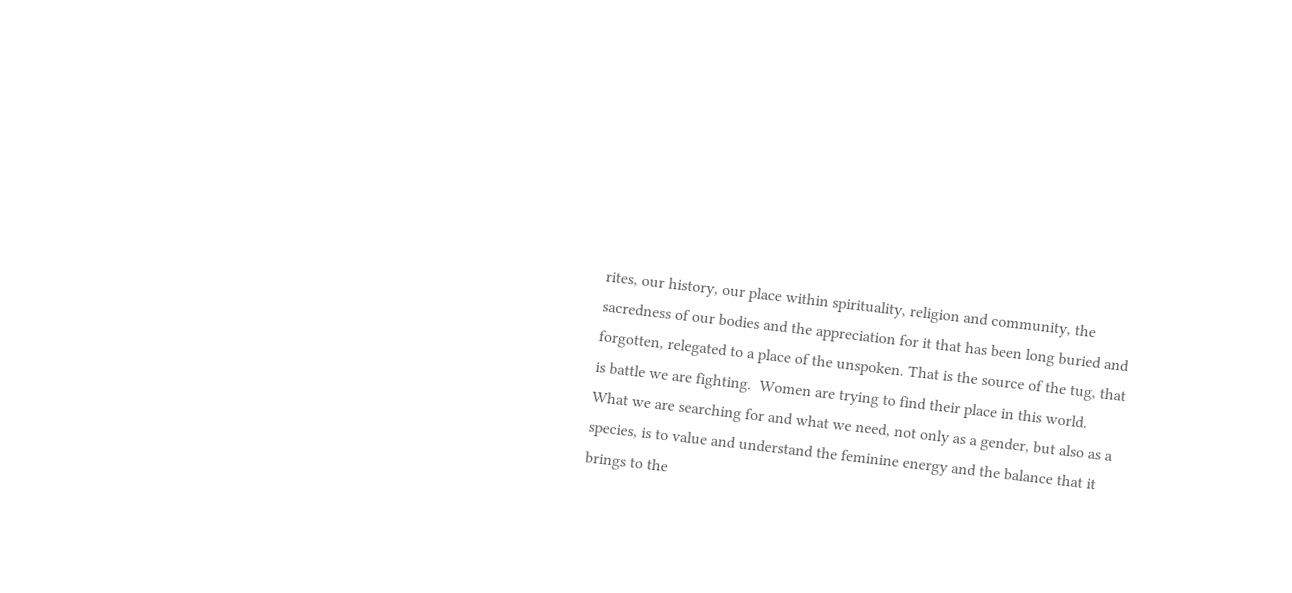rites, our history, our place within spirituality, religion and community, the sacredness of our bodies and the appreciation for it that has been long buried and forgotten, relegated to a place of the unspoken. That is the source of the tug, that is battle we are fighting.  Women are trying to find their place in this world. What we are searching for and what we need, not only as a gender, but also as a species, is to value and understand the feminine energy and the balance that it brings to the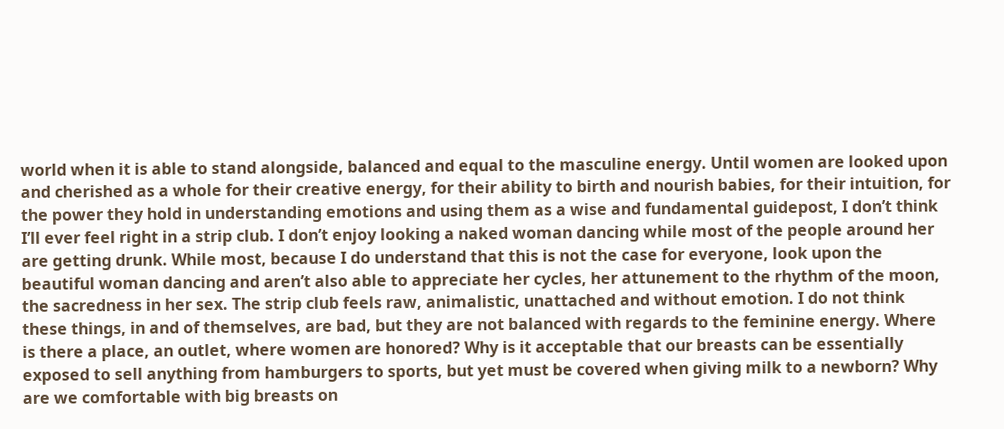world when it is able to stand alongside, balanced and equal to the masculine energy. Until women are looked upon and cherished as a whole for their creative energy, for their ability to birth and nourish babies, for their intuition, for the power they hold in understanding emotions and using them as a wise and fundamental guidepost, I don’t think I’ll ever feel right in a strip club. I don’t enjoy looking a naked woman dancing while most of the people around her are getting drunk. While most, because I do understand that this is not the case for everyone, look upon the beautiful woman dancing and aren’t also able to appreciate her cycles, her attunement to the rhythm of the moon, the sacredness in her sex. The strip club feels raw, animalistic, unattached and without emotion. I do not think these things, in and of themselves, are bad, but they are not balanced with regards to the feminine energy. Where is there a place, an outlet, where women are honored? Why is it acceptable that our breasts can be essentially exposed to sell anything from hamburgers to sports, but yet must be covered when giving milk to a newborn? Why are we comfortable with big breasts on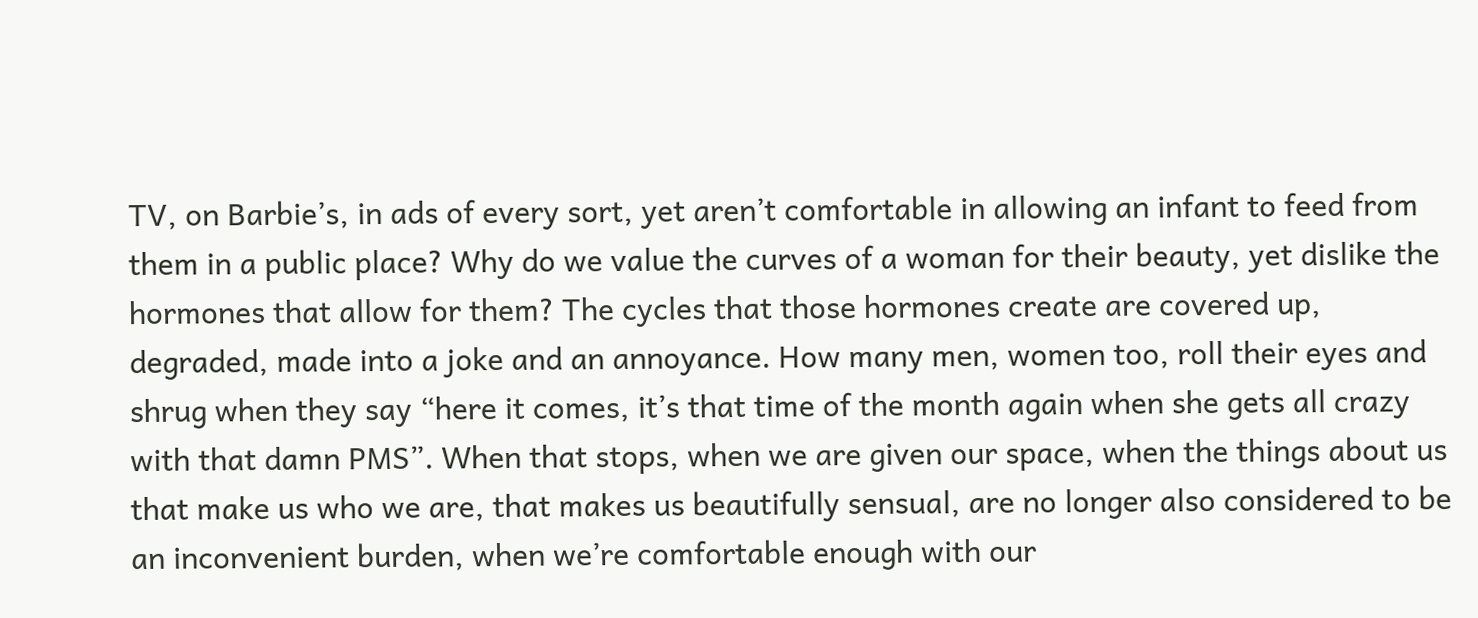TV, on Barbie’s, in ads of every sort, yet aren’t comfortable in allowing an infant to feed from them in a public place? Why do we value the curves of a woman for their beauty, yet dislike the hormones that allow for them? The cycles that those hormones create are covered up, degraded, made into a joke and an annoyance. How many men, women too, roll their eyes and shrug when they say “here it comes, it’s that time of the month again when she gets all crazy with that damn PMS”. When that stops, when we are given our space, when the things about us that make us who we are, that makes us beautifully sensual, are no longer also considered to be an inconvenient burden, when we’re comfortable enough with our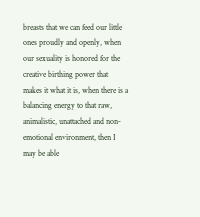breasts that we can feed our little ones proudly and openly, when our sexuality is honored for the creative birthing power that makes it what it is, when there is a balancing energy to that raw, animalistic, unattached and non-emotional environment, then I may be able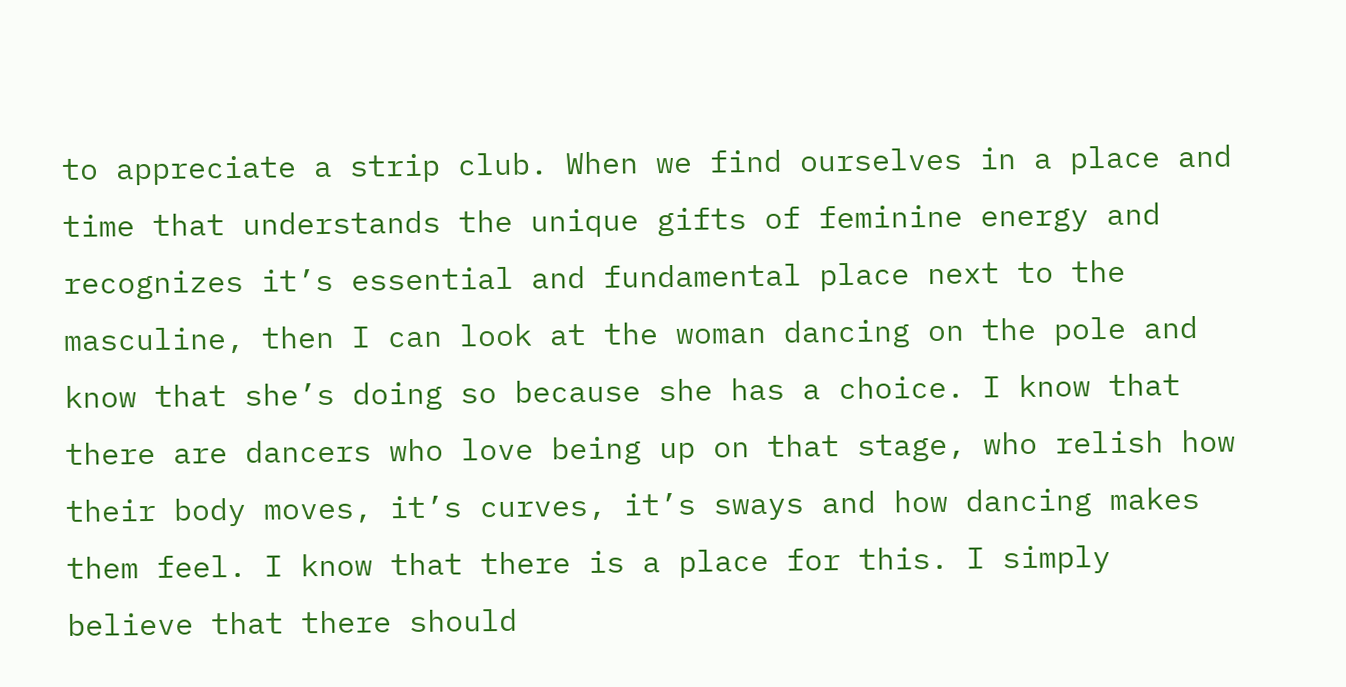to appreciate a strip club. When we find ourselves in a place and time that understands the unique gifts of feminine energy and recognizes it’s essential and fundamental place next to the masculine, then I can look at the woman dancing on the pole and know that she’s doing so because she has a choice. I know that there are dancers who love being up on that stage, who relish how their body moves, it’s curves, it’s sways and how dancing makes them feel. I know that there is a place for this. I simply believe that there should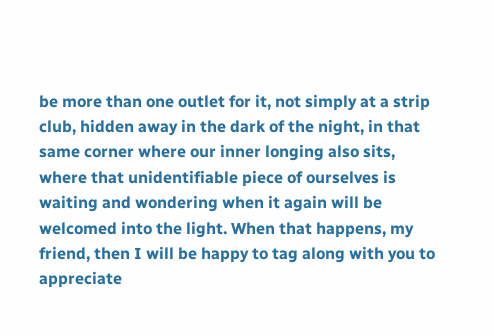be more than one outlet for it, not simply at a strip club, hidden away in the dark of the night, in that same corner where our inner longing also sits, where that unidentifiable piece of ourselves is waiting and wondering when it again will be welcomed into the light. When that happens, my friend, then I will be happy to tag along with you to appreciate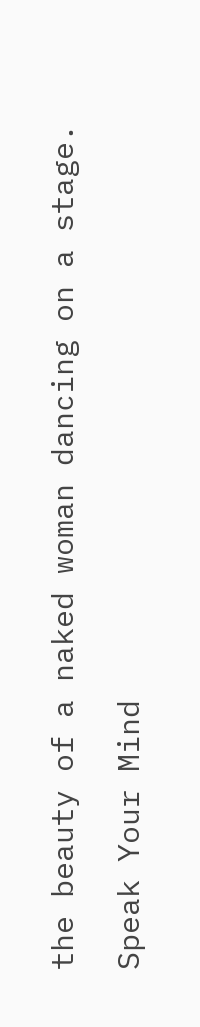the beauty of a naked woman dancing on a stage.

Speak Your Mind